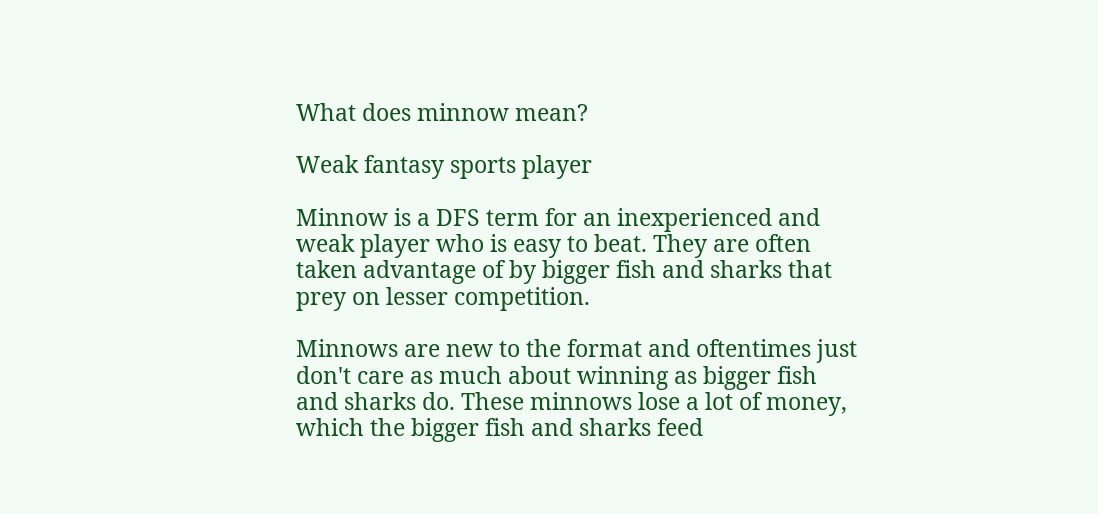What does minnow mean?

Weak fantasy sports player

Minnow is a DFS term for an inexperienced and weak player who is easy to beat. They are often taken advantage of by bigger fish and sharks that prey on lesser competition.

Minnows are new to the format and oftentimes just don't care as much about winning as bigger fish and sharks do. These minnows lose a lot of money, which the bigger fish and sharks feed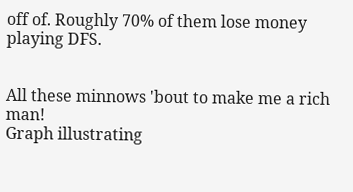off of. Roughly 70% of them lose money playing DFS.


All these minnows 'bout to make me a rich man!
Graph illustrating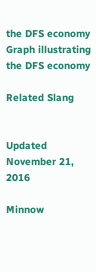the DFS economy
Graph illustrating the DFS economy

Related Slang


Updated November 21, 2016

Minnow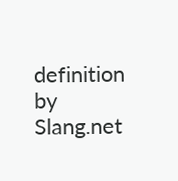definition by Slang.net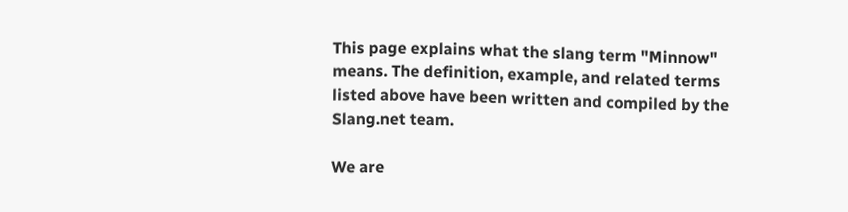This page explains what the slang term "Minnow" means. The definition, example, and related terms listed above have been written and compiled by the Slang.net team.

We are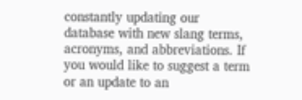constantly updating our database with new slang terms, acronyms, and abbreviations. If you would like to suggest a term or an update to an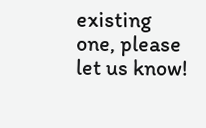existing one, please let us know!